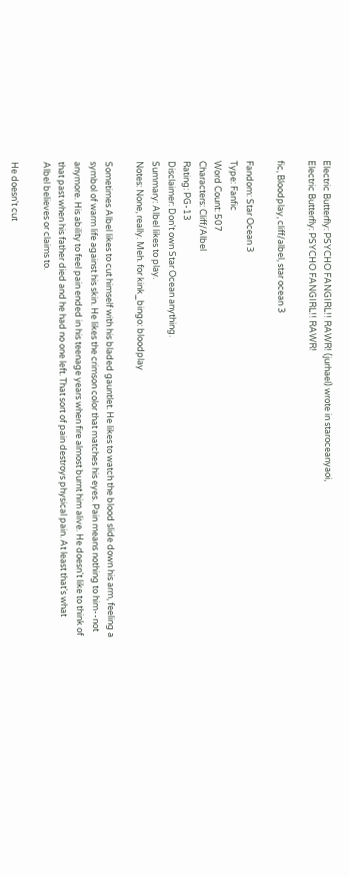Electric Butterfly: PSYCHO FANGIRL!! RAWR! (jurhael) wrote in staroceanyaoi,
Electric Butterfly: PSYCHO FANGIRL!! RAWR!

fic, Bloodplay, cliff/albel, star ocean 3

Fandom: Star Ocean 3
Type: Fanfic
Word Count: 507
Characters: Cliff/Albel
Rating: PG-13
Disclaimer: Don't own Star Ocean anything.
Summary: Albel likes to play.
Notes: None, really. Meh. for kink_bingo: bloodplay

Sometimes Albel likes to cut himself with his bladed gauntlet. He likes to watch the blood slide down his arm, feeling a symbol of warm life against his skin. He likes the crimson color that matches his eyes. Pain means nothing to him--not anymore. His ability to feel pain ended in his teenage years when fire almost burnt him alive. He doesn't like to think of that past when his father died and he had no one left. That sort of pain destroys physical pain. At least that's what Albel believes or claims to.

He doesn't cut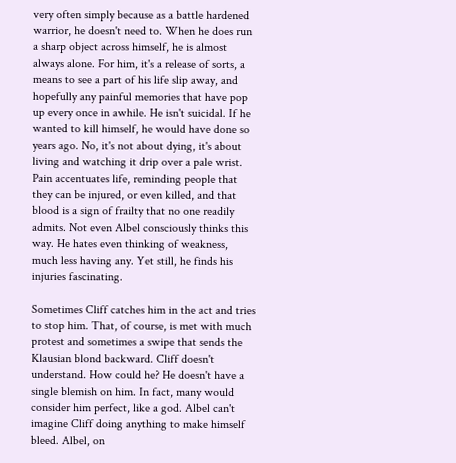very often simply because as a battle hardened warrior, he doesn't need to. When he does run a sharp object across himself, he is almost always alone. For him, it's a release of sorts, a means to see a part of his life slip away, and hopefully any painful memories that have pop up every once in awhile. He isn't suicidal. If he wanted to kill himself, he would have done so years ago. No, it's not about dying, it's about living and watching it drip over a pale wrist. Pain accentuates life, reminding people that they can be injured, or even killed, and that blood is a sign of frailty that no one readily admits. Not even Albel consciously thinks this way. He hates even thinking of weakness, much less having any. Yet still, he finds his injuries fascinating.

Sometimes Cliff catches him in the act and tries to stop him. That, of course, is met with much protest and sometimes a swipe that sends the Klausian blond backward. Cliff doesn't understand. How could he? He doesn't have a single blemish on him. In fact, many would consider him perfect, like a god. Albel can't imagine Cliff doing anything to make himself bleed. Albel, on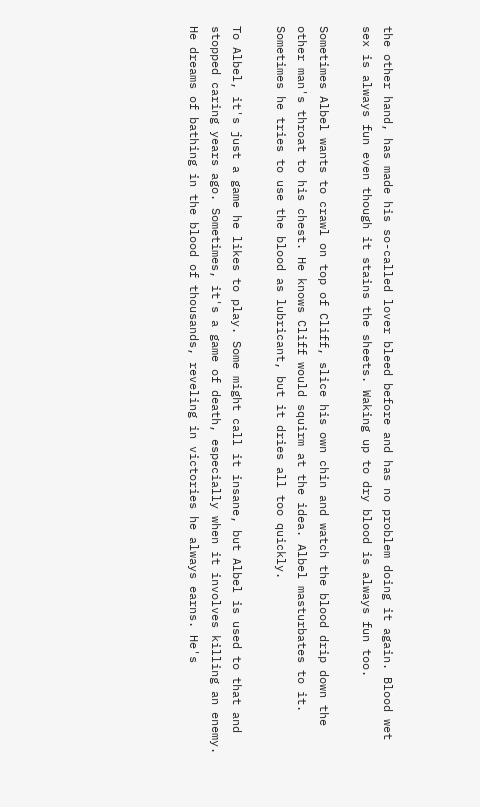the other hand, has made his so-called lover bleed before and has no problem doing it again. Blood wet sex is always fun even though it stains the sheets. Waking up to dry blood is always fun too.

Sometimes Albel wants to crawl on top of Cliff, slice his own chin and watch the blood drip down the other man's throat to his chest. He knows Cliff would squirm at the idea. Albel masturbates to it. Sometimes he tries to use the blood as lubricant, but it dries all too quickly.

To Albel, it's just a game he likes to play. Some might call it insane, but Albel is used to that and stopped caring years ago. Sometimes, it's a game of death, especially when it involves killing an enemy. He dreams of bathing in the blood of thousands, reveling in victories he always earns. He's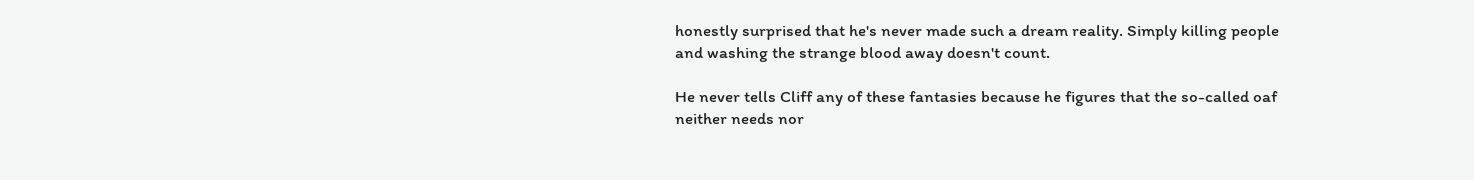honestly surprised that he's never made such a dream reality. Simply killing people and washing the strange blood away doesn't count.

He never tells Cliff any of these fantasies because he figures that the so-called oaf neither needs nor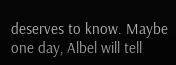deserves to know. Maybe one day, Albel will tell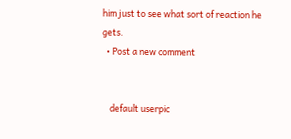him just to see what sort of reaction he gets.
  • Post a new comment


    default userpic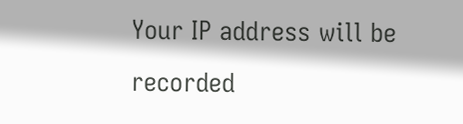Your IP address will be recorded